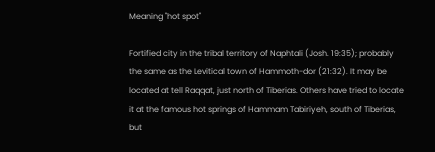Meaning "hot spot"

Fortified city in the tribal territory of Naphtali (Josh. 19:35); probably the same as the Levitical town of Hammoth-dor (21:32). It may be located at tell Raqqat, just north of Tiberias. Others have tried to locate it at the famous hot springs of Hammam Tabiriyeh, south of Tiberias, but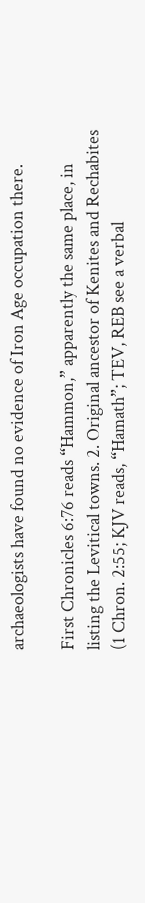archaeologists have found no evidence of Iron Age occupation there.

First Chronicles 6:76 reads “Hammon,” apparently the same place, in listing the Levitical towns. 2. Original ancestor of Kenites and Rechabites (1 Chron. 2:55; KJV reads, “Hamath”; TEV, REB see a verbal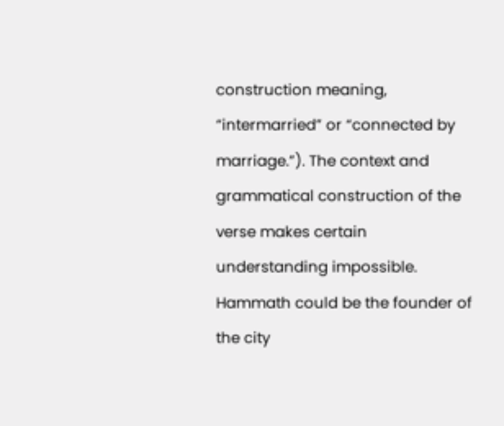construction meaning, “intermarried” or “connected by marriage.”). The context and grammatical construction of the verse makes certain understanding impossible. Hammath could be the founder of the city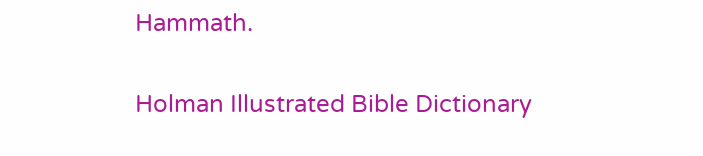Hammath.

Holman Illustrated Bible Dictionary